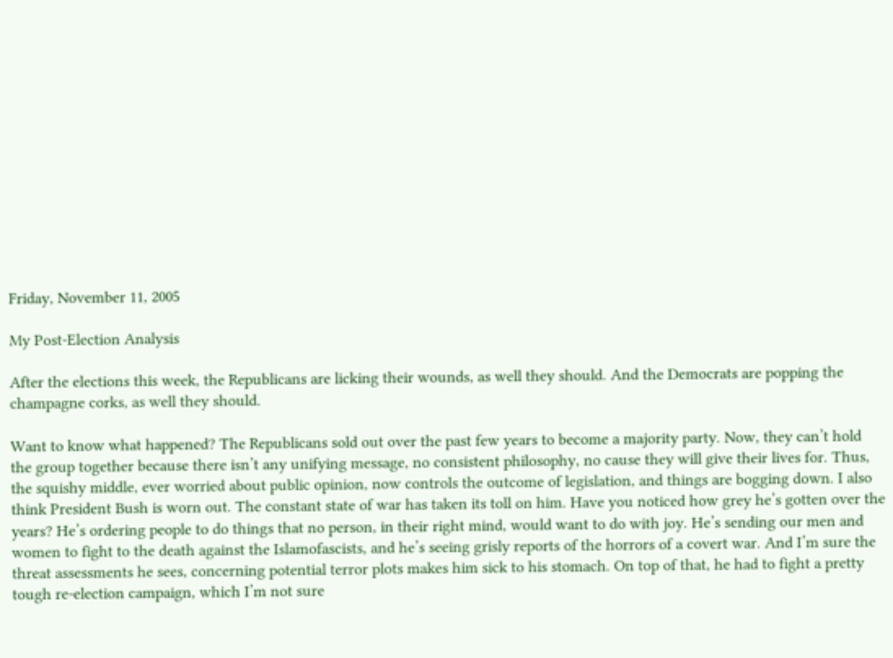Friday, November 11, 2005

My Post-Election Analysis

After the elections this week, the Republicans are licking their wounds, as well they should. And the Democrats are popping the champagne corks, as well they should.

Want to know what happened? The Republicans sold out over the past few years to become a majority party. Now, they can’t hold the group together because there isn’t any unifying message, no consistent philosophy, no cause they will give their lives for. Thus, the squishy middle, ever worried about public opinion, now controls the outcome of legislation, and things are bogging down. I also think President Bush is worn out. The constant state of war has taken its toll on him. Have you noticed how grey he’s gotten over the years? He’s ordering people to do things that no person, in their right mind, would want to do with joy. He’s sending our men and women to fight to the death against the Islamofascists, and he’s seeing grisly reports of the horrors of a covert war. And I’m sure the threat assessments he sees, concerning potential terror plots makes him sick to his stomach. On top of that, he had to fight a pretty tough re-election campaign, which I’m not sure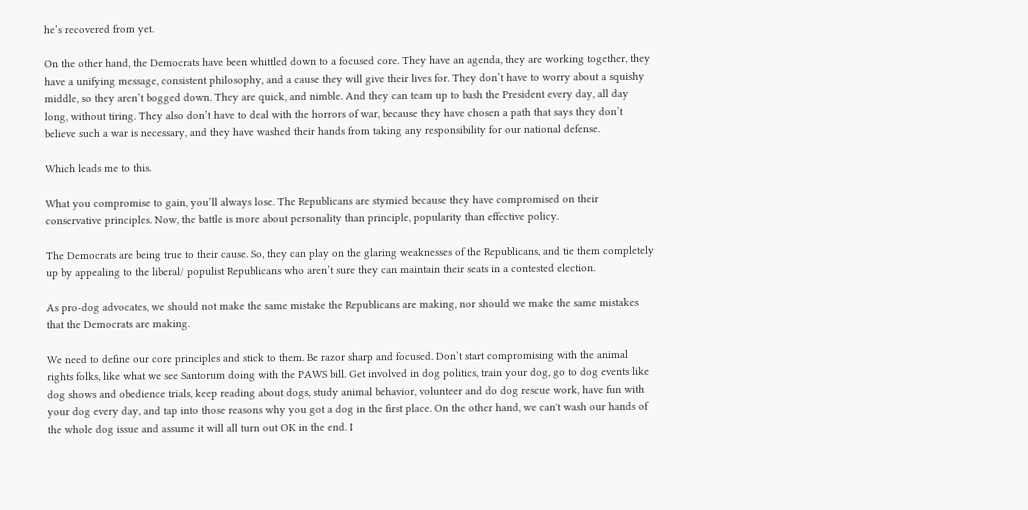he’s recovered from yet.

On the other hand, the Democrats have been whittled down to a focused core. They have an agenda, they are working together, they have a unifying message, consistent philosophy, and a cause they will give their lives for. They don’t have to worry about a squishy middle, so they aren’t bogged down. They are quick, and nimble. And they can team up to bash the President every day, all day long, without tiring. They also don’t have to deal with the horrors of war, because they have chosen a path that says they don’t believe such a war is necessary, and they have washed their hands from taking any responsibility for our national defense.

Which leads me to this.

What you compromise to gain, you’ll always lose. The Republicans are stymied because they have compromised on their conservative principles. Now, the battle is more about personality than principle, popularity than effective policy.

The Democrats are being true to their cause. So, they can play on the glaring weaknesses of the Republicans, and tie them completely up by appealing to the liberal/ populist Republicans who aren’t sure they can maintain their seats in a contested election.

As pro-dog advocates, we should not make the same mistake the Republicans are making, nor should we make the same mistakes that the Democrats are making.

We need to define our core principles and stick to them. Be razor sharp and focused. Don’t start compromising with the animal rights folks, like what we see Santorum doing with the PAWS bill. Get involved in dog politics, train your dog, go to dog events like dog shows and obedience trials, keep reading about dogs, study animal behavior, volunteer and do dog rescue work, have fun with your dog every day, and tap into those reasons why you got a dog in the first place. On the other hand, we can't wash our hands of the whole dog issue and assume it will all turn out OK in the end. I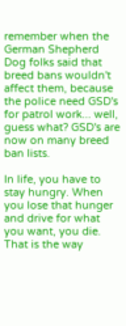remember when the German Shepherd Dog folks said that breed bans wouldn't affect them, because the police need GSD's for patrol work... well, guess what? GSD's are now on many breed ban lists.

In life, you have to stay hungry. When you lose that hunger and drive for what you want, you die. That is the way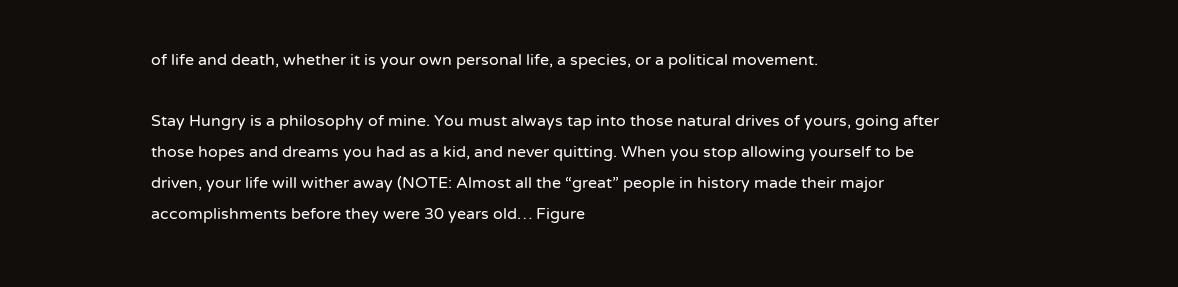of life and death, whether it is your own personal life, a species, or a political movement.

Stay Hungry is a philosophy of mine. You must always tap into those natural drives of yours, going after those hopes and dreams you had as a kid, and never quitting. When you stop allowing yourself to be driven, your life will wither away (NOTE: Almost all the “great” people in history made their major accomplishments before they were 30 years old… Figure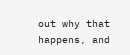out why that happens, and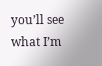you’ll see what I’m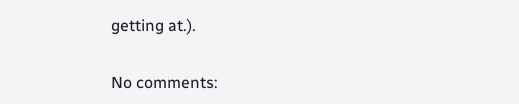getting at.).

No comments: